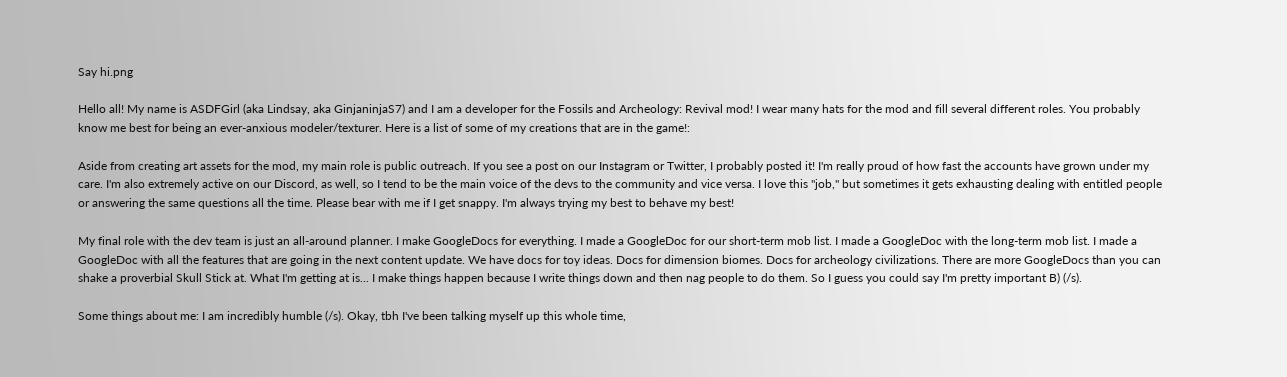Say hi.png

Hello all! My name is ASDFGirl (aka Lindsay, aka GinjaninjaS7) and I am a developer for the Fossils and Archeology: Revival mod! I wear many hats for the mod and fill several different roles. You probably know me best for being an ever-anxious modeler/texturer. Here is a list of some of my creations that are in the game!:

Aside from creating art assets for the mod, my main role is public outreach. If you see a post on our Instagram or Twitter, I probably posted it! I'm really proud of how fast the accounts have grown under my care. I'm also extremely active on our Discord, as well, so I tend to be the main voice of the devs to the community and vice versa. I love this "job," but sometimes it gets exhausting dealing with entitled people or answering the same questions all the time. Please bear with me if I get snappy. I'm always trying my best to behave my best!

My final role with the dev team is just an all-around planner. I make GoogleDocs for everything. I made a GoogleDoc for our short-term mob list. I made a GoogleDoc with the long-term mob list. I made a GoogleDoc with all the features that are going in the next content update. We have docs for toy ideas. Docs for dimension biomes. Docs for archeology civilizations. There are more GoogleDocs than you can shake a proverbial Skull Stick at. What I'm getting at is... I make things happen because I write things down and then nag people to do them. So I guess you could say I'm pretty important B) (/s).

Some things about me: I am incredibly humble (/s). Okay, tbh I've been talking myself up this whole time,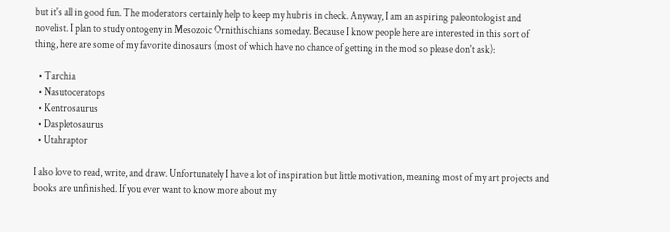but it's all in good fun. The moderators certainly help to keep my hubris in check. Anyway, I am an aspiring paleontologist and novelist. I plan to study ontogeny in Mesozoic Ornithischians someday. Because I know people here are interested in this sort of thing, here are some of my favorite dinosaurs (most of which have no chance of getting in the mod so please don't ask):

  • Tarchia
  • Nasutoceratops
  • Kentrosaurus
  • Daspletosaurus
  • Utahraptor

I also love to read, write, and draw. Unfortunately I have a lot of inspiration but little motivation, meaning most of my art projects and books are unfinished. If you ever want to know more about my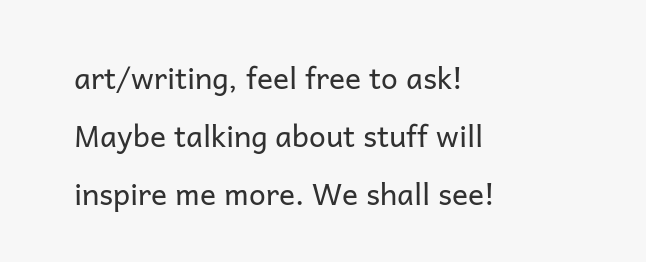art/writing, feel free to ask! Maybe talking about stuff will inspire me more. We shall see!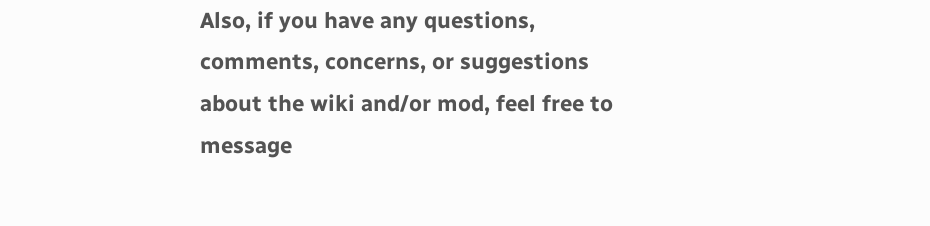Also, if you have any questions, comments, concerns, or suggestions about the wiki and/or mod, feel free to message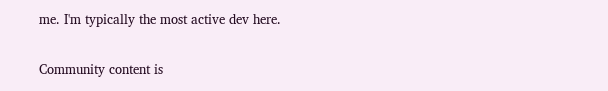me. I'm typically the most active dev here.

Community content is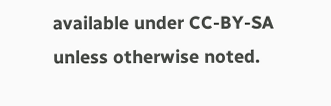available under CC-BY-SA unless otherwise noted.